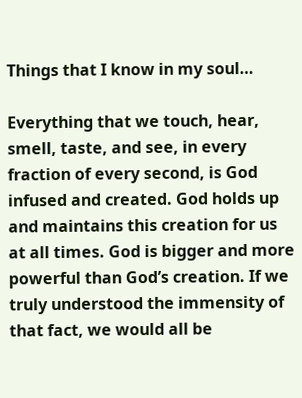Things that I know in my soul…

Everything that we touch, hear, smell, taste, and see, in every fraction of every second, is God infused and created. God holds up and maintains this creation for us at all times. God is bigger and more powerful than God’s creation. If we truly understood the immensity of that fact, we would all be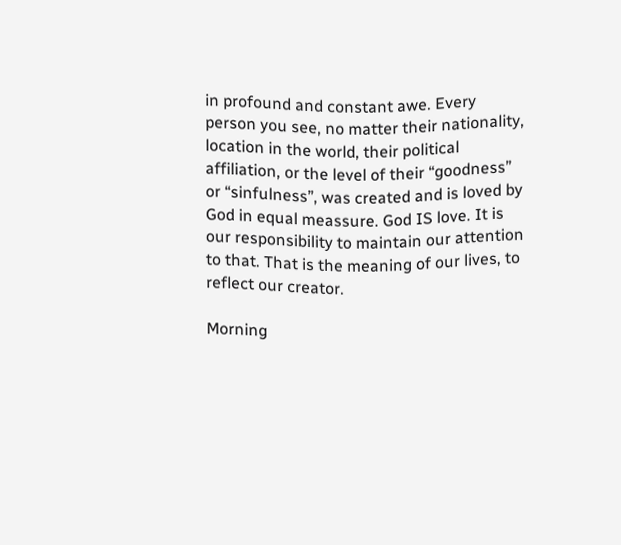in profound and constant awe. Every person you see, no matter their nationality, location in the world, their political affiliation, or the level of their “goodness” or “sinfulness”, was created and is loved by God in equal meassure. God IS love. It is our responsibility to maintain our attention to that. That is the meaning of our lives, to reflect our creator.

Morning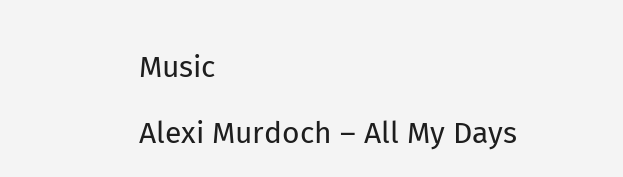Music

Alexi Murdoch – All My Days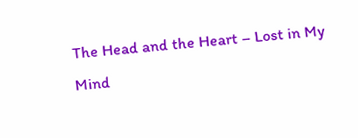The Head and the Heart – Lost in My Mind